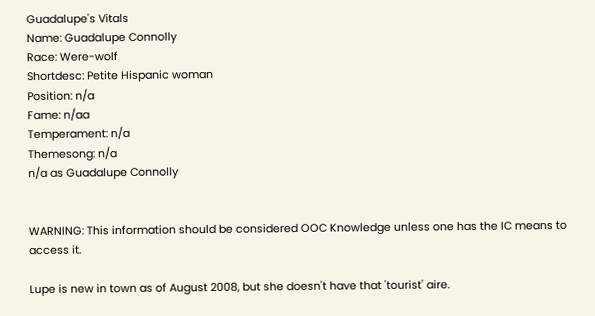Guadalupe's Vitals
Name: Guadalupe Connolly
Race: Were-wolf
Shortdesc: Petite Hispanic woman
Position: n/a
Fame: n/aa
Temperament: n/a
Themesong: n/a
n/a as Guadalupe Connolly


WARNING: This information should be considered OOC Knowledge unless one has the IC means to access it.

Lupe is new in town as of August 2008, but she doesn't have that 'tourist' aire.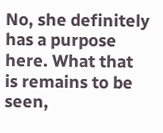No, she definitely has a purpose here. What that is remains to be seen,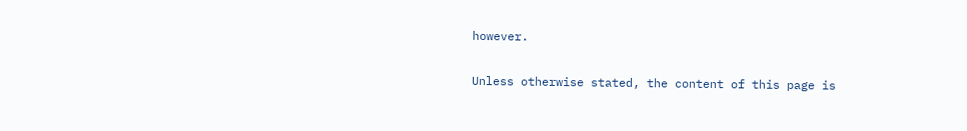however.

Unless otherwise stated, the content of this page is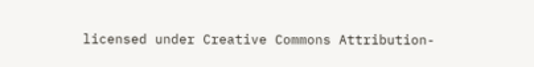licensed under Creative Commons Attribution-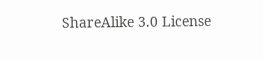ShareAlike 3.0 License